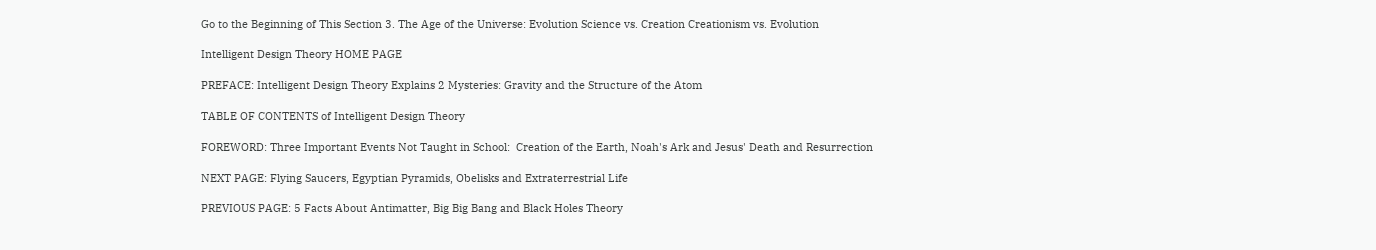Go to the Beginning of This Section 3. The Age of the Universe: Evolution Science vs. Creation Creationism vs. Evolution

Intelligent Design Theory HOME PAGE

PREFACE: Intelligent Design Theory Explains 2 Mysteries: Gravity and the Structure of the Atom

TABLE OF CONTENTS of Intelligent Design Theory

FOREWORD: Three Important Events Not Taught in School:  Creation of the Earth, Noah's Ark and Jesus' Death and Resurrection

NEXT PAGE: Flying Saucers, Egyptian Pyramids, Obelisks and Extraterrestrial Life

PREVIOUS PAGE: 5 Facts About Antimatter, Big Big Bang and Black Holes Theory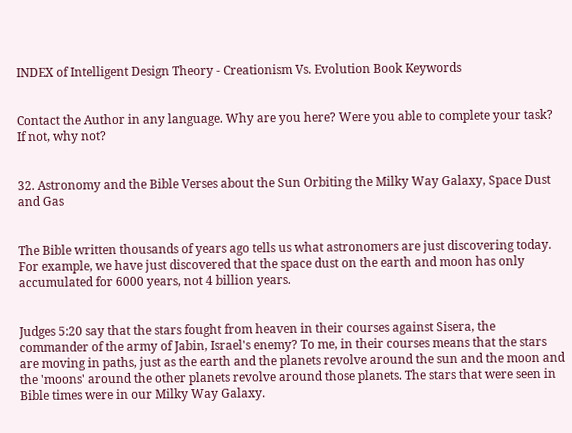INDEX of Intelligent Design Theory - Creationism Vs. Evolution Book Keywords


Contact the Author in any language. Why are you here? Were you able to complete your task? If not, why not?


32. Astronomy and the Bible Verses about the Sun Orbiting the Milky Way Galaxy, Space Dust and Gas


The Bible written thousands of years ago tells us what astronomers are just discovering today. For example, we have just discovered that the space dust on the earth and moon has only accumulated for 6000 years, not 4 billion years.


Judges 5:20 say that the stars fought from heaven in their courses against Sisera, the commander of the army of Jabin, Israel's enemy? To me, in their courses means that the stars are moving in paths, just as the earth and the planets revolve around the sun and the moon and the 'moons' around the other planets revolve around those planets. The stars that were seen in Bible times were in our Milky Way Galaxy.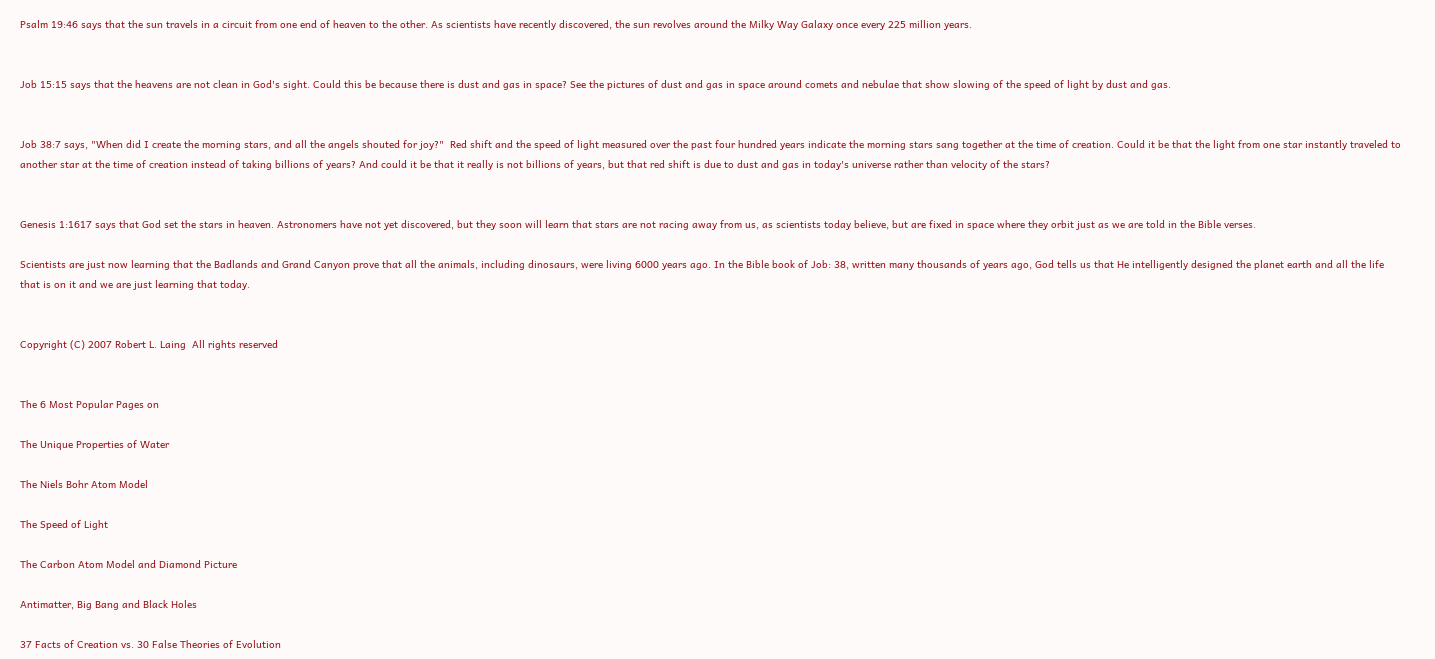Psalm 19:46 says that the sun travels in a circuit from one end of heaven to the other. As scientists have recently discovered, the sun revolves around the Milky Way Galaxy once every 225 million years.


Job 15:15 says that the heavens are not clean in God's sight. Could this be because there is dust and gas in space? See the pictures of dust and gas in space around comets and nebulae that show slowing of the speed of light by dust and gas.


Job 38:7 says, "When did I create the morning stars, and all the angels shouted for joy?"  Red shift and the speed of light measured over the past four hundred years indicate the morning stars sang together at the time of creation. Could it be that the light from one star instantly traveled to another star at the time of creation instead of taking billions of years? And could it be that it really is not billions of years, but that red shift is due to dust and gas in today's universe rather than velocity of the stars?


Genesis 1:1617 says that God set the stars in heaven. Astronomers have not yet discovered, but they soon will learn that stars are not racing away from us, as scientists today believe, but are fixed in space where they orbit just as we are told in the Bible verses.

Scientists are just now learning that the Badlands and Grand Canyon prove that all the animals, including dinosaurs, were living 6000 years ago. In the Bible book of Job: 38, written many thousands of years ago, God tells us that He intelligently designed the planet earth and all the life that is on it and we are just learning that today.


Copyright (C) 2007 Robert L. Laing  All rights reserved


The 6 Most Popular Pages on

The Unique Properties of Water

The Niels Bohr Atom Model

The Speed of Light

The Carbon Atom Model and Diamond Picture

Antimatter, Big Bang and Black Holes

37 Facts of Creation vs. 30 False Theories of Evolution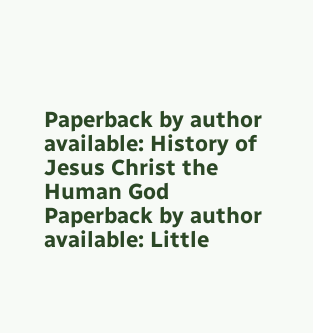Paperback by author available: History of Jesus Christ the Human God
Paperback by author available: Little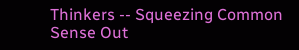Thinkers -- Squeezing Common Sense Out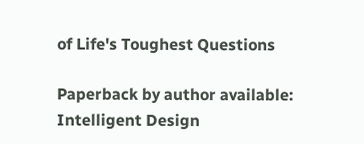of Life's Toughest Questions

Paperback by author available: Intelligent Design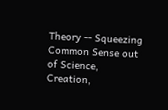Theory -- Squeezing Common Sense out of Science, Creation,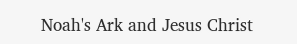Noah's Ark and Jesus Christ